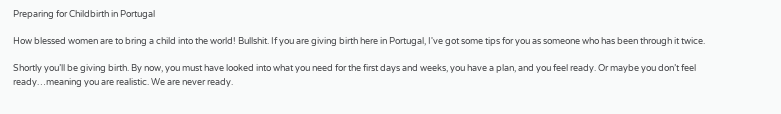Preparing for Childbirth in Portugal

How blessed women are to bring a child into the world! Bullshit. If you are giving birth here in Portugal, I've got some tips for you as someone who has been through it twice.

Shortly you’ll be giving birth. By now, you must have looked into what you need for the first days and weeks, you have a plan, and you feel ready. Or maybe you don’t feel ready…meaning you are realistic. We are never ready.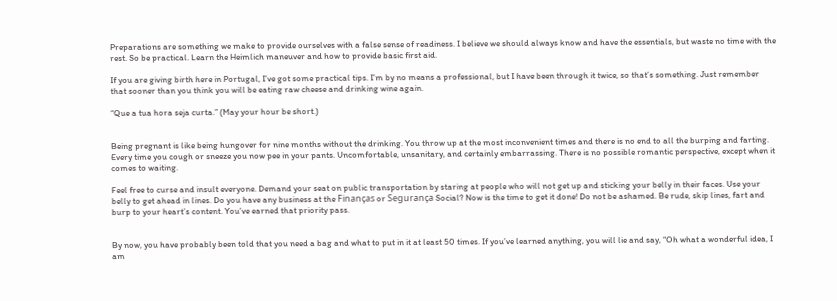Preparations are something we make to provide ourselves with a false sense of readiness. I believe we should always know and have the essentials, but waste no time with the rest. So be practical. Learn the Heimlich maneuver and how to provide basic first aid.

If you are giving birth here in Portugal, I’ve got some practical tips. I’m by no means a professional, but I have been through it twice, so that’s something. Just remember that sooner than you think you will be eating raw cheese and drinking wine again.

“Que a tua hora seja curta.” (May your hour be short.)


Being pregnant is like being hungover for nine months without the drinking. You throw up at the most inconvenient times and there is no end to all the burping and farting. Every time you cough or sneeze you now pee in your pants. Uncomfortable, unsanitary, and certainly embarrassing. There is no possible romantic perspective, except when it comes to waiting.

Feel free to curse and insult everyone. Demand your seat on public transportation by staring at people who will not get up and sticking your belly in their faces. Use your belly to get ahead in lines. Do you have any business at the Finanças or Segurança Social? Now is the time to get it done! Do not be ashamed. Be rude, skip lines, fart and burp to your heart’s content. You’ve earned that priority pass.


By now, you have probably been told that you need a bag and what to put in it at least 50 times. If you’ve learned anything, you will lie and say, “Oh what a wonderful idea, I am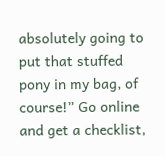absolutely going to put that stuffed pony in my bag, of course!” Go online and get a checklist,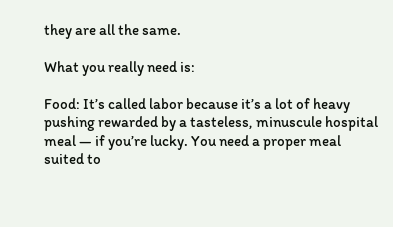they are all the same.

What you really need is:

Food: It’s called labor because it’s a lot of heavy pushing rewarded by a tasteless, minuscule hospital meal — if you’re lucky. You need a proper meal suited to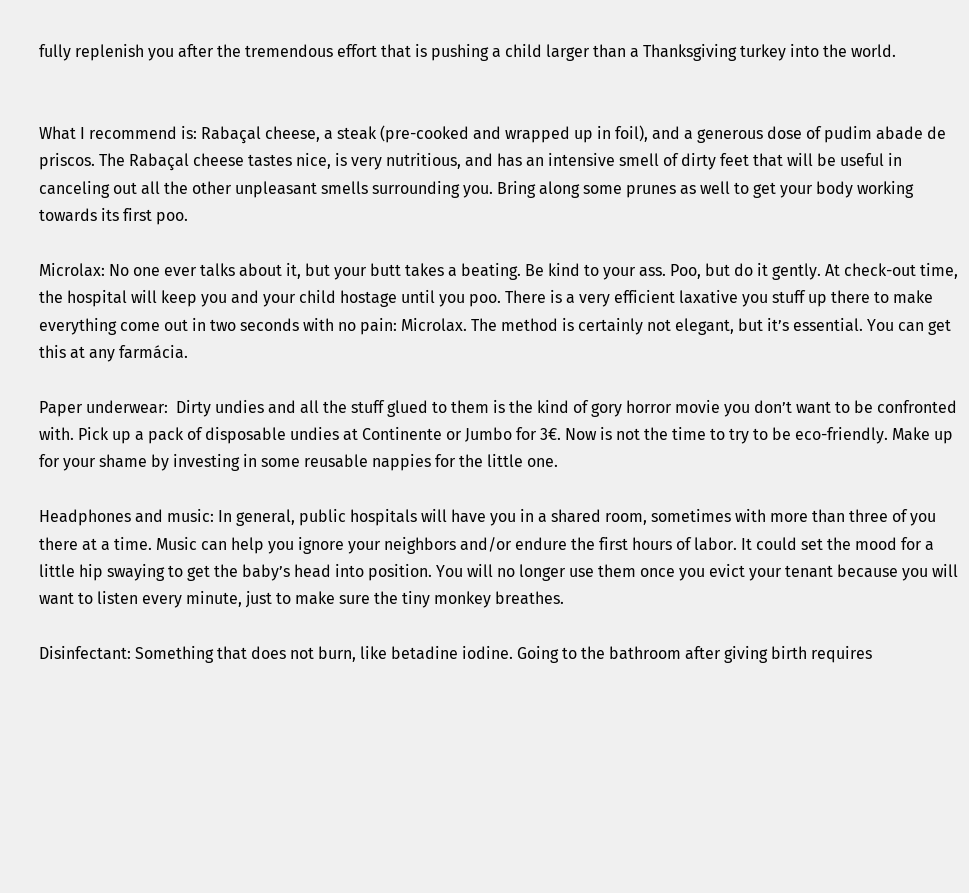fully replenish you after the tremendous effort that is pushing a child larger than a Thanksgiving turkey into the world.


What I recommend is: Rabaçal cheese, a steak (pre-cooked and wrapped up in foil), and a generous dose of pudim abade de priscos. The Rabaçal cheese tastes nice, is very nutritious, and has an intensive smell of dirty feet that will be useful in canceling out all the other unpleasant smells surrounding you. Bring along some prunes as well to get your body working towards its first poo.

Microlax: No one ever talks about it, but your butt takes a beating. Be kind to your ass. Poo, but do it gently. At check-out time, the hospital will keep you and your child hostage until you poo. There is a very efficient laxative you stuff up there to make everything come out in two seconds with no pain: Microlax. The method is certainly not elegant, but it’s essential. You can get this at any farmácia.

Paper underwear:  Dirty undies and all the stuff glued to them is the kind of gory horror movie you don’t want to be confronted with. Pick up a pack of disposable undies at Continente or Jumbo for 3€. Now is not the time to try to be eco-friendly. Make up for your shame by investing in some reusable nappies for the little one.

Headphones and music: In general, public hospitals will have you in a shared room, sometimes with more than three of you there at a time. Music can help you ignore your neighbors and/or endure the first hours of labor. It could set the mood for a little hip swaying to get the baby’s head into position. You will no longer use them once you evict your tenant because you will want to listen every minute, just to make sure the tiny monkey breathes.

Disinfectant: Something that does not burn, like betadine iodine. Going to the bathroom after giving birth requires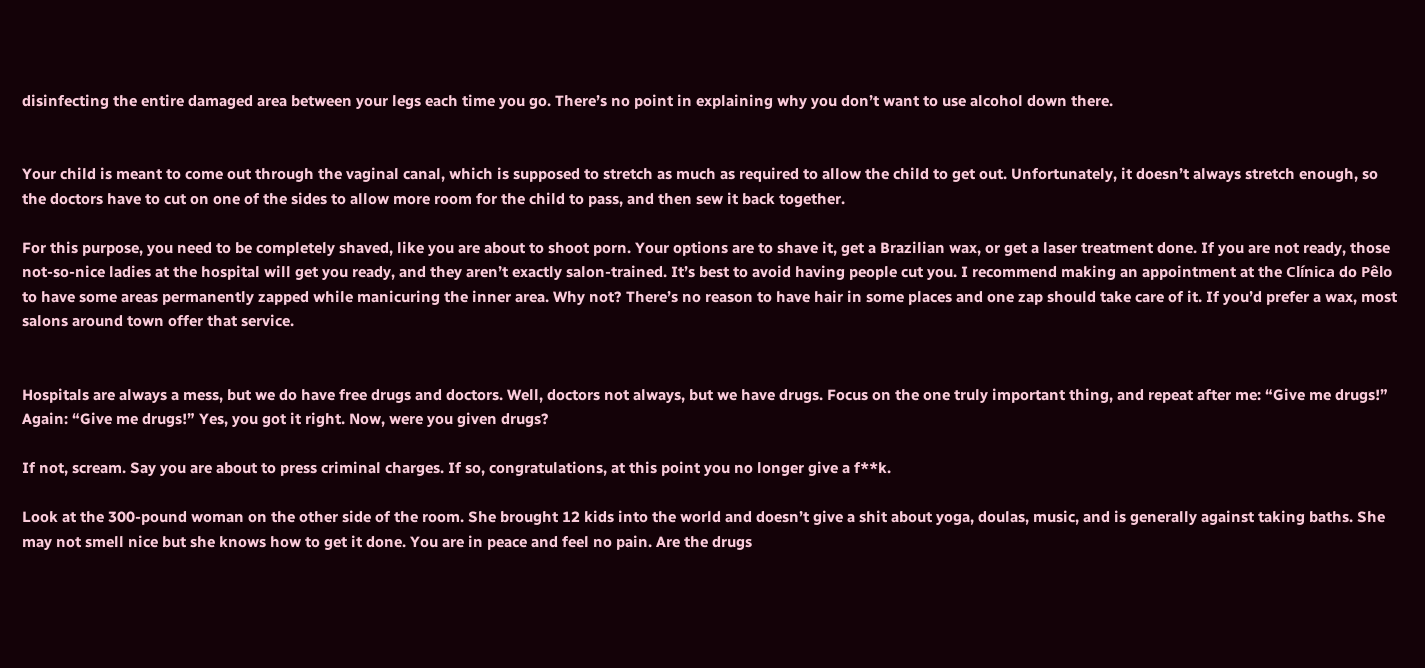disinfecting the entire damaged area between your legs each time you go. There’s no point in explaining why you don’t want to use alcohol down there.


Your child is meant to come out through the vaginal canal, which is supposed to stretch as much as required to allow the child to get out. Unfortunately, it doesn’t always stretch enough, so the doctors have to cut on one of the sides to allow more room for the child to pass, and then sew it back together.

For this purpose, you need to be completely shaved, like you are about to shoot porn. Your options are to shave it, get a Brazilian wax, or get a laser treatment done. If you are not ready, those not-so-nice ladies at the hospital will get you ready, and they aren’t exactly salon-trained. It’s best to avoid having people cut you. I recommend making an appointment at the Clínica do Pêlo to have some areas permanently zapped while manicuring the inner area. Why not? There’s no reason to have hair in some places and one zap should take care of it. If you’d prefer a wax, most salons around town offer that service.


Hospitals are always a mess, but we do have free drugs and doctors. Well, doctors not always, but we have drugs. Focus on the one truly important thing, and repeat after me: “Give me drugs!” Again: “Give me drugs!” Yes, you got it right. Now, were you given drugs?

If not, scream. Say you are about to press criminal charges. If so, congratulations, at this point you no longer give a f**k.

Look at the 300-pound woman on the other side of the room. She brought 12 kids into the world and doesn’t give a shit about yoga, doulas, music, and is generally against taking baths. She may not smell nice but she knows how to get it done. You are in peace and feel no pain. Are the drugs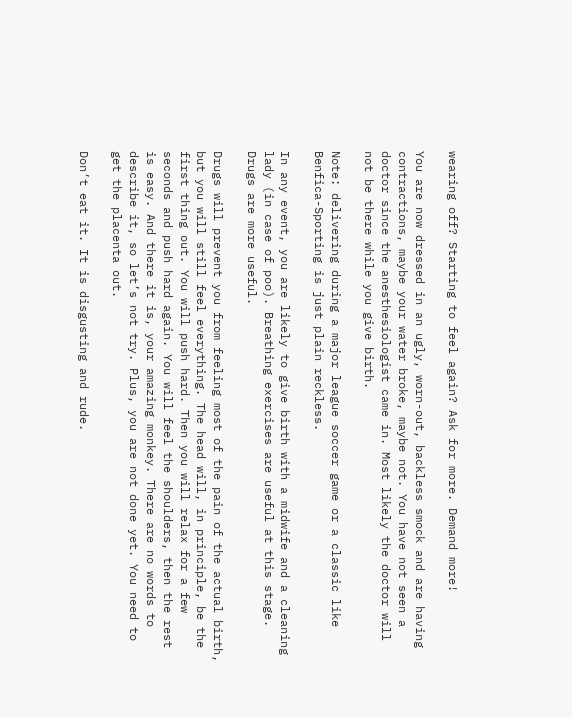wearing off? Starting to feel again? Ask for more. Demand more!

You are now dressed in an ugly, worn-out, backless smock and are having contractions, maybe your water broke, maybe not. You have not seen a doctor since the anesthesiologist came in. Most likely the doctor will not be there while you give birth.

Note: delivering during a major league soccer game or a classic like Benfica-Sporting is just plain reckless.

In any event, you are likely to give birth with a midwife and a cleaning lady (in case of poo). Breathing exercises are useful at this stage. Drugs are more useful.

Drugs will prevent you from feeling most of the pain of the actual birth, but you will still feel everything. The head will, in principle, be the first thing out. You will push hard. Then you will relax for a few seconds and push hard again. You will feel the shoulders, then the rest is easy. And there it is, your amazing monkey. There are no words to describe it, so let’s not try. Plus, you are not done yet. You need to get the placenta out.

Don’t eat it. It is disgusting and rude.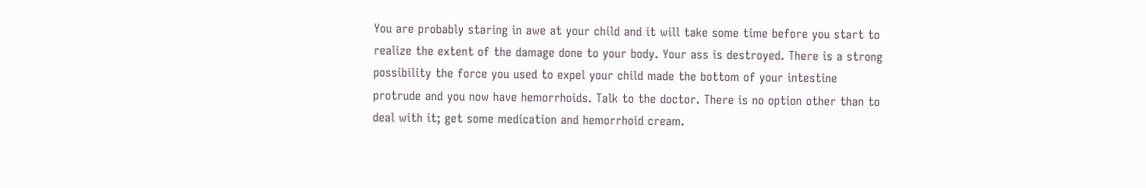You are probably staring in awe at your child and it will take some time before you start to realize the extent of the damage done to your body. Your ass is destroyed. There is a strong possibility the force you used to expel your child made the bottom of your intestine protrude and you now have hemorrhoids. Talk to the doctor. There is no option other than to deal with it; get some medication and hemorrhoid cream.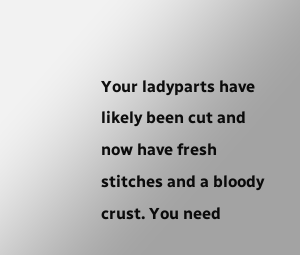Your ladyparts have likely been cut and now have fresh stitches and a bloody crust. You need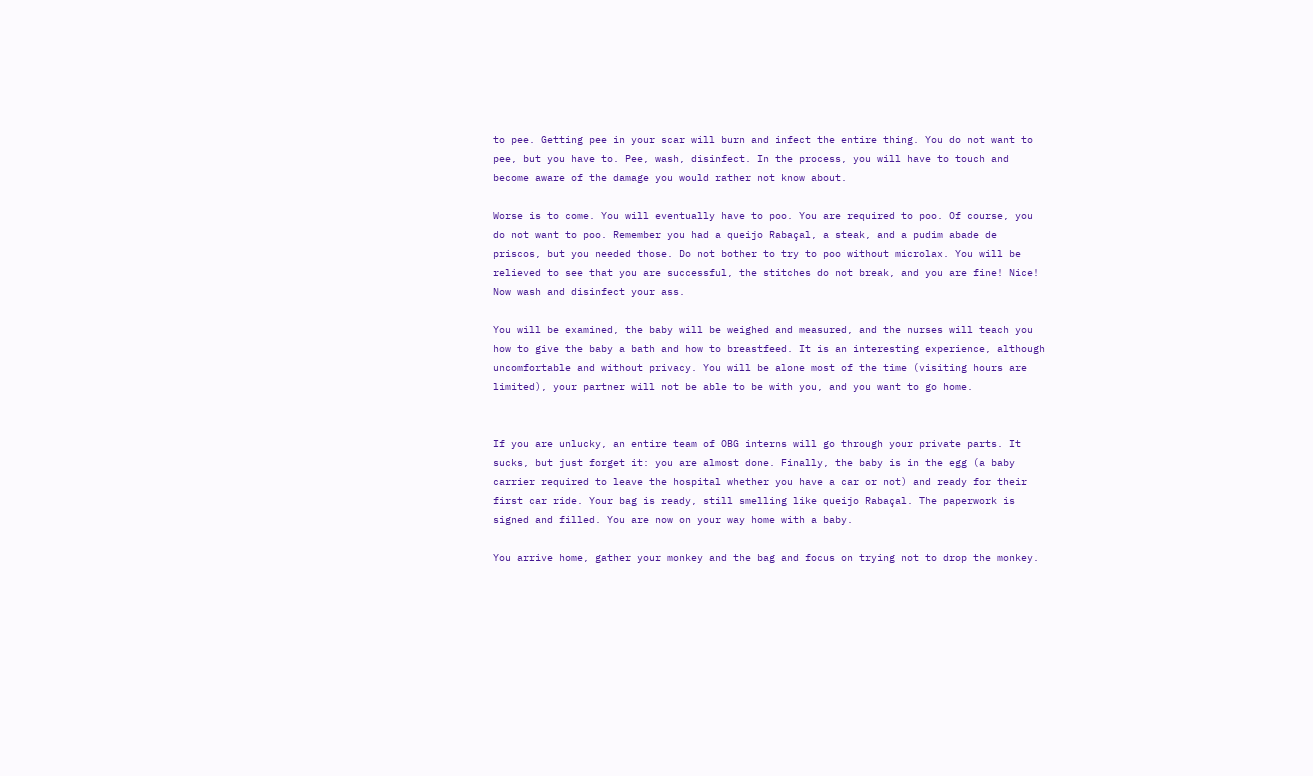to pee. Getting pee in your scar will burn and infect the entire thing. You do not want to pee, but you have to. Pee, wash, disinfect. In the process, you will have to touch and become aware of the damage you would rather not know about.

Worse is to come. You will eventually have to poo. You are required to poo. Of course, you do not want to poo. Remember you had a queijo Rabaçal, a steak, and a pudim abade de priscos, but you needed those. Do not bother to try to poo without microlax. You will be relieved to see that you are successful, the stitches do not break, and you are fine! Nice! Now wash and disinfect your ass.

You will be examined, the baby will be weighed and measured, and the nurses will teach you how to give the baby a bath and how to breastfeed. It is an interesting experience, although uncomfortable and without privacy. You will be alone most of the time (visiting hours are limited), your partner will not be able to be with you, and you want to go home.


If you are unlucky, an entire team of OBG interns will go through your private parts. It sucks, but just forget it: you are almost done. Finally, the baby is in the egg (a baby carrier required to leave the hospital whether you have a car or not) and ready for their first car ride. Your bag is ready, still smelling like queijo Rabaçal. The paperwork is signed and filled. You are now on your way home with a baby.

You arrive home, gather your monkey and the bag and focus on trying not to drop the monkey.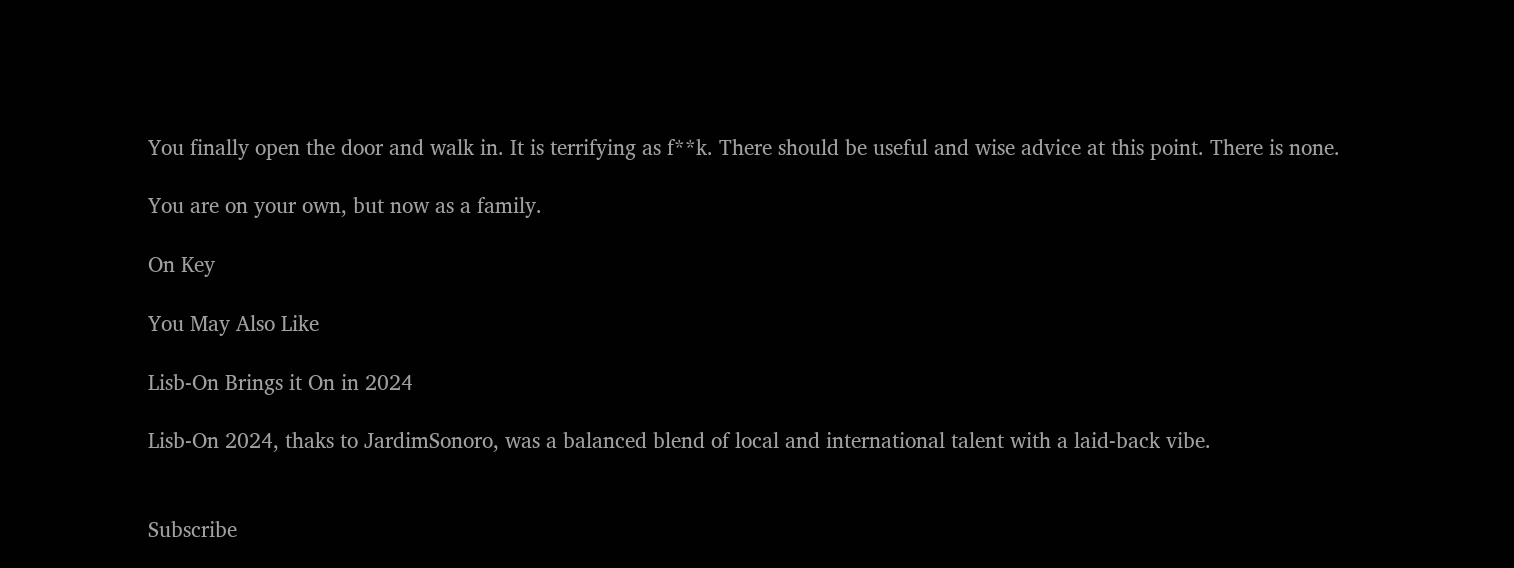You finally open the door and walk in. It is terrifying as f**k. There should be useful and wise advice at this point. There is none.

You are on your own, but now as a family.

On Key

You May Also Like

Lisb-On Brings it On in 2024

Lisb-On 2024, thaks to JardimSonoro, was a balanced blend of local and international talent with a laid-back vibe.


Subscribe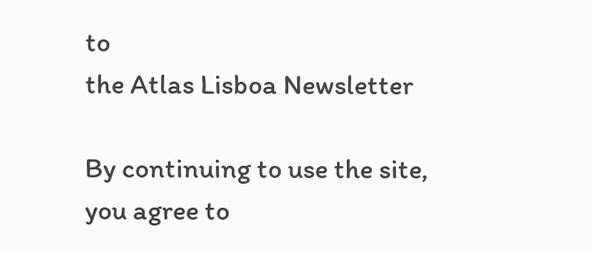to
the Atlas Lisboa Newsletter

By continuing to use the site, you agree to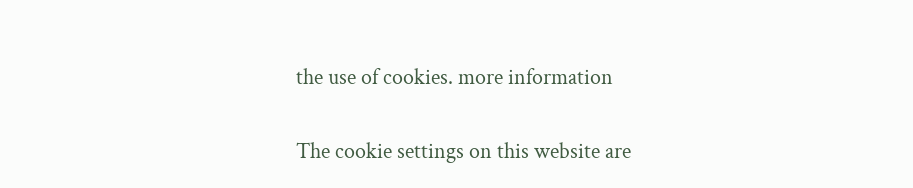the use of cookies. more information

The cookie settings on this website are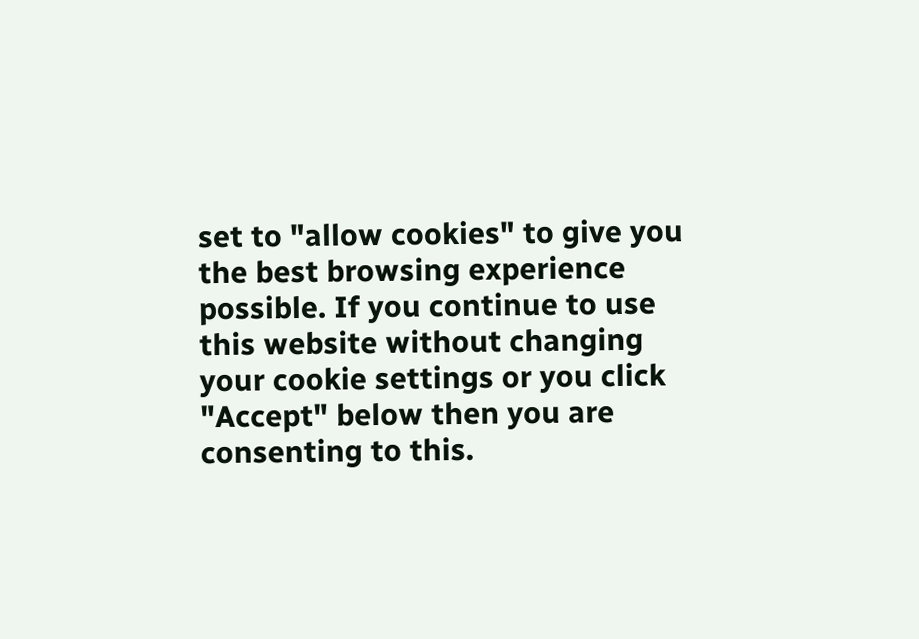set to "allow cookies" to give you the best browsing experience possible. If you continue to use this website without changing your cookie settings or you click "Accept" below then you are consenting to this.